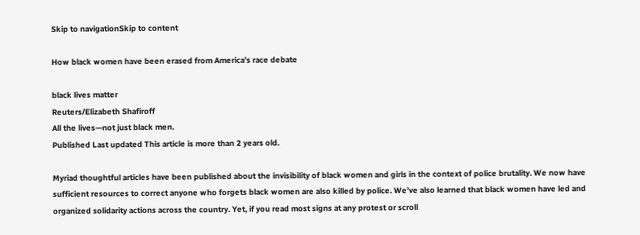Skip to navigationSkip to content

How black women have been erased from America’s race debate

black lives matter
Reuters/Elizabeth Shafiroff
All the lives—not just black men.
Published Last updated This article is more than 2 years old.

Myriad thoughtful articles have been published about the invisibility of black women and girls in the context of police brutality. We now have sufficient resources to correct anyone who forgets black women are also killed by police. We’ve also learned that black women have led and organized solidarity actions across the country. Yet, if you read most signs at any protest or scroll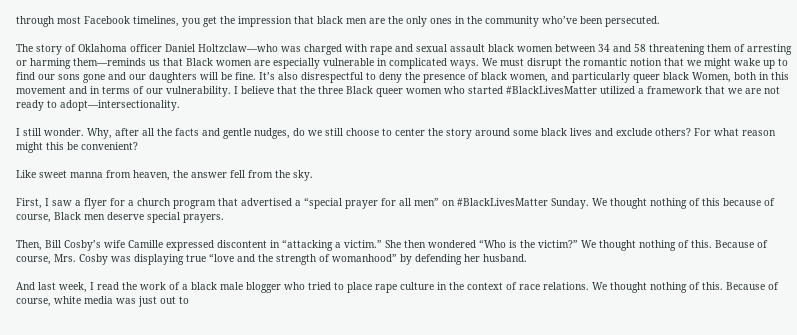through most Facebook timelines, you get the impression that black men are the only ones in the community who’ve been persecuted.

The story of Oklahoma officer Daniel Holtzclaw—who was charged with rape and sexual assault black women between 34 and 58 threatening them of arresting or harming them—reminds us that Black women are especially vulnerable in complicated ways. We must disrupt the romantic notion that we might wake up to find our sons gone and our daughters will be fine. It’s also disrespectful to deny the presence of black women, and particularly queer black Women, both in this movement and in terms of our vulnerability. I believe that the three Black queer women who started #BlackLivesMatter utilized a framework that we are not ready to adopt—intersectionality.

I still wonder. Why, after all the facts and gentle nudges, do we still choose to center the story around some black lives and exclude others? For what reason might this be convenient?

Like sweet manna from heaven, the answer fell from the sky.

First, I saw a flyer for a church program that advertised a “special prayer for all men” on #BlackLivesMatter Sunday. We thought nothing of this because of course, Black men deserve special prayers.

Then, Bill Cosby’s wife Camille expressed discontent in “attacking a victim.” She then wondered “Who is the victim?” We thought nothing of this. Because of course, Mrs. Cosby was displaying true “love and the strength of womanhood” by defending her husband.

And last week, I read the work of a black male blogger who tried to place rape culture in the context of race relations. We thought nothing of this. Because of course, white media was just out to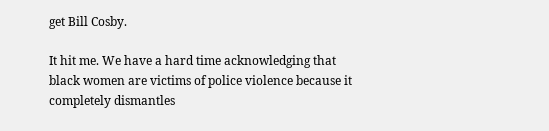get Bill Cosby.

It hit me. We have a hard time acknowledging that black women are victims of police violence because it completely dismantles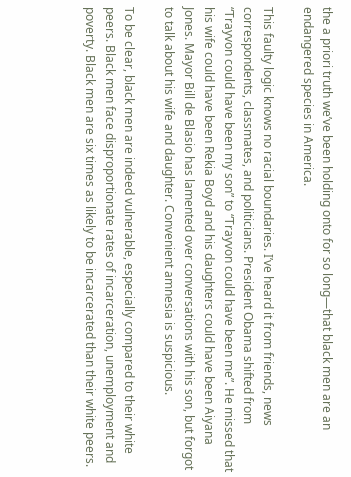the a priori truth we’ve been holding onto for so long—that black men are an endangered species in America.

This faulty logic knows no racial boundaries. I’ve heard it from friends, news correspondents, classmates, and politicians. President Obama shifted from “Trayvon could have been my son” to “Trayvon could have been me”. He missed that his wife could have been Rekia Boyd and his daughters could have been Aiyana Jones. Mayor Bill de Blasio has lamented over conversations with his son, but forgot to talk about his wife and daughter. Convenient amnesia is suspicious.

To be clear, black men are indeed vulnerable, especially compared to their white peers. Black men face disproportionate rates of incarceration, unemployment and poverty. Black men are six times as likely to be incarcerated than their white peers.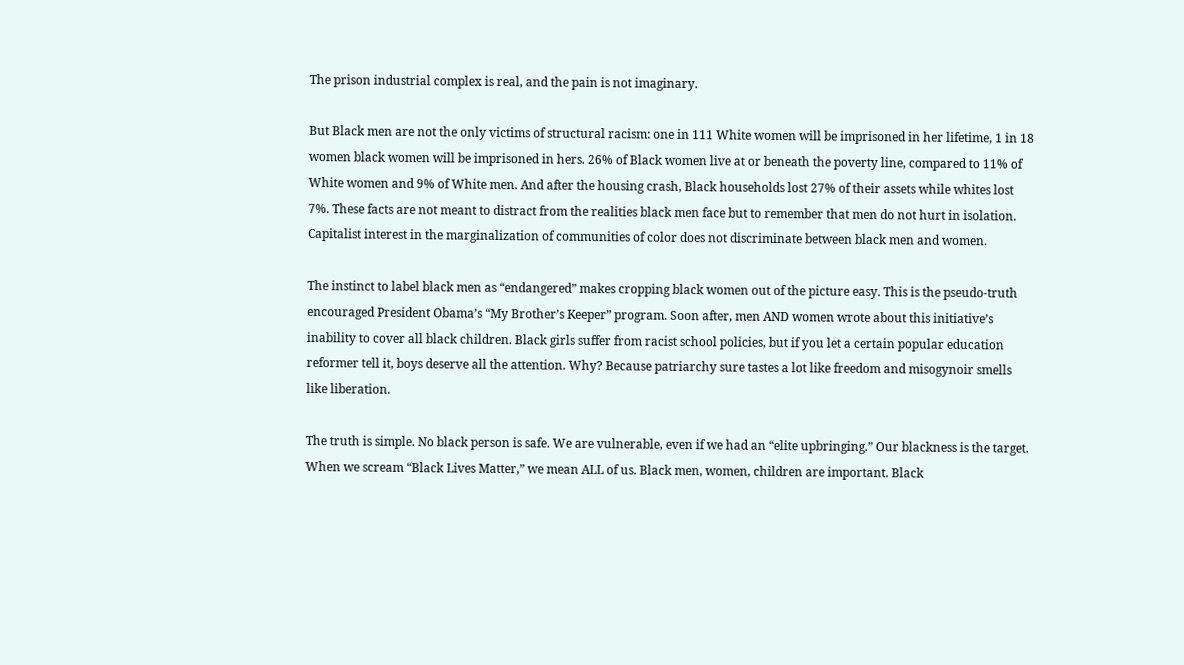The prison industrial complex is real, and the pain is not imaginary.

But Black men are not the only victims of structural racism: one in 111 White women will be imprisoned in her lifetime, 1 in 18 women black women will be imprisoned in hers. 26% of Black women live at or beneath the poverty line, compared to 11% of White women and 9% of White men. And after the housing crash, Black households lost 27% of their assets while whites lost 7%. These facts are not meant to distract from the realities black men face but to remember that men do not hurt in isolation. Capitalist interest in the marginalization of communities of color does not discriminate between black men and women.

The instinct to label black men as “endangered” makes cropping black women out of the picture easy. This is the pseudo-truth encouraged President Obama’s “My Brother’s Keeper” program. Soon after, men AND women wrote about this initiative’s inability to cover all black children. Black girls suffer from racist school policies, but if you let a certain popular education reformer tell it, boys deserve all the attention. Why? Because patriarchy sure tastes a lot like freedom and misogynoir smells like liberation.

The truth is simple. No black person is safe. We are vulnerable, even if we had an “elite upbringing.” Our blackness is the target. When we scream “Black Lives Matter,” we mean ALL of us. Black men, women, children are important. Black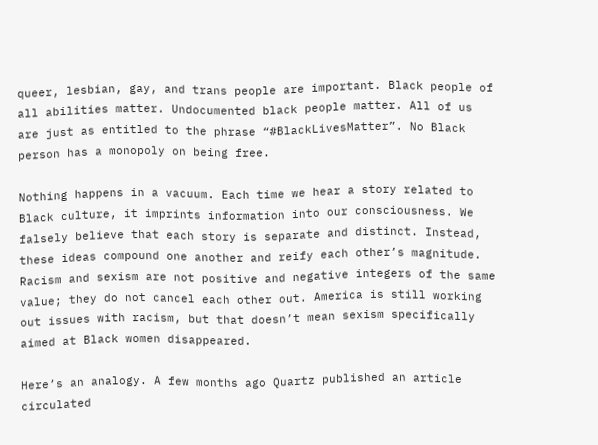queer, lesbian, gay, and trans people are important. Black people of all abilities matter. Undocumented black people matter. All of us are just as entitled to the phrase “#BlackLivesMatter”. No Black person has a monopoly on being free.

Nothing happens in a vacuum. Each time we hear a story related to Black culture, it imprints information into our consciousness. We falsely believe that each story is separate and distinct. Instead, these ideas compound one another and reify each other’s magnitude. Racism and sexism are not positive and negative integers of the same value; they do not cancel each other out. America is still working out issues with racism, but that doesn’t mean sexism specifically aimed at Black women disappeared.

Here’s an analogy. A few months ago Quartz published an article circulated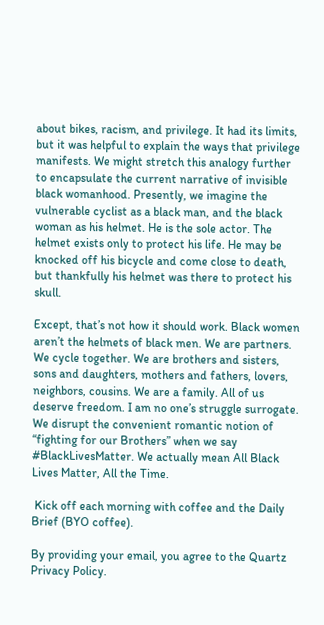about bikes, racism, and privilege. It had its limits, but it was helpful to explain the ways that privilege manifests. We might stretch this analogy further to encapsulate the current narrative of invisible black womanhood. Presently, we imagine the vulnerable cyclist as a black man, and the black woman as his helmet. He is the sole actor. The helmet exists only to protect his life. He may be knocked off his bicycle and come close to death, but thankfully his helmet was there to protect his skull.

Except, that’s not how it should work. Black women aren’t the helmets of black men. We are partners. We cycle together. We are brothers and sisters, sons and daughters, mothers and fathers, lovers, neighbors, cousins. We are a family. All of us deserve freedom. I am no one’s struggle surrogate. We disrupt the convenient romantic notion of “fighting for our Brothers” when we say #BlackLivesMatter. We actually mean All Black Lives Matter, All the Time.

 Kick off each morning with coffee and the Daily Brief (BYO coffee).

By providing your email, you agree to the Quartz Privacy Policy.